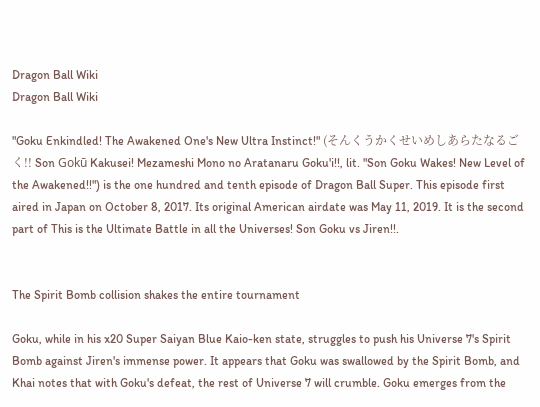Dragon Ball Wiki
Dragon Ball Wiki

"Goku Enkindled! The Awakened One's New Ultra Instinct!" (そんくうかくせいめしあらたなるごく!! Son Gokū Kakusei! Mezameshi Mono no Aratanaru Goku'i!!, lit. "Son Goku Wakes! New Level of the Awakened!!") is the one hundred and tenth episode of Dragon Ball Super. This episode first aired in Japan on October 8, 2017. Its original American airdate was May 11, 2019. It is the second part of This is the Ultimate Battle in all the Universes! Son Goku vs Jiren!!.


The Spirit Bomb collision shakes the entire tournament

Goku, while in his x20 Super Saiyan Blue Kaio-ken state, struggles to push his Universe 7's Spirit Bomb against Jiren's immense power. It appears that Goku was swallowed by the Spirit Bomb, and Khai notes that with Goku's defeat, the rest of Universe 7 will crumble. Goku emerges from the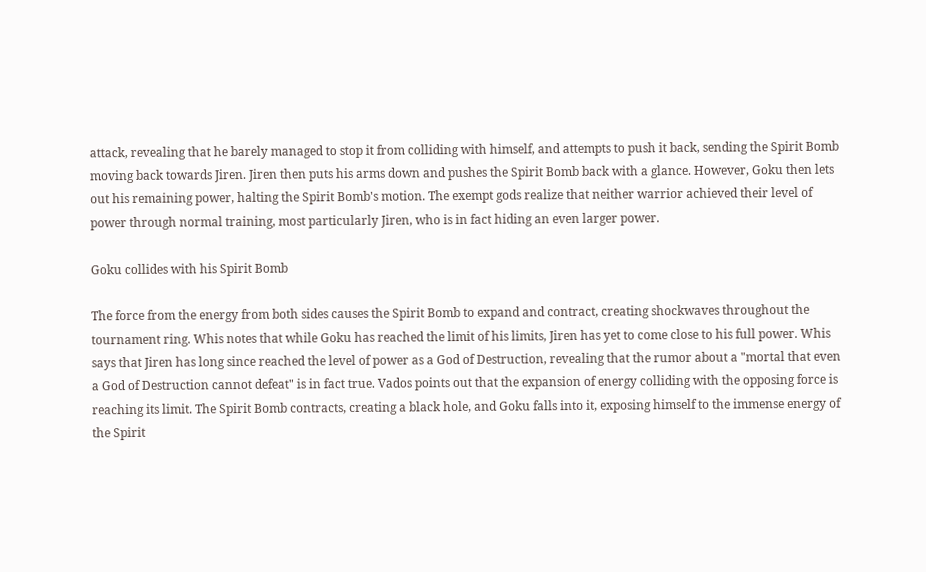attack, revealing that he barely managed to stop it from colliding with himself, and attempts to push it back, sending the Spirit Bomb moving back towards Jiren. Jiren then puts his arms down and pushes the Spirit Bomb back with a glance. However, Goku then lets out his remaining power, halting the Spirit Bomb's motion. The exempt gods realize that neither warrior achieved their level of power through normal training, most particularly Jiren, who is in fact hiding an even larger power.

Goku collides with his Spirit Bomb

The force from the energy from both sides causes the Spirit Bomb to expand and contract, creating shockwaves throughout the tournament ring. Whis notes that while Goku has reached the limit of his limits, Jiren has yet to come close to his full power. Whis says that Jiren has long since reached the level of power as a God of Destruction, revealing that the rumor about a "mortal that even a God of Destruction cannot defeat" is in fact true. Vados points out that the expansion of energy colliding with the opposing force is reaching its limit. The Spirit Bomb contracts, creating a black hole, and Goku falls into it, exposing himself to the immense energy of the Spirit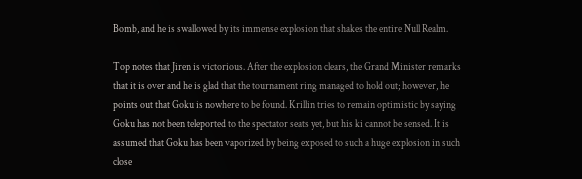Bomb, and he is swallowed by its immense explosion that shakes the entire Null Realm.

Top notes that Jiren is victorious. After the explosion clears, the Grand Minister remarks that it is over and he is glad that the tournament ring managed to hold out; however, he points out that Goku is nowhere to be found. Krillin tries to remain optimistic by saying Goku has not been teleported to the spectator seats yet, but his ki cannot be sensed. It is assumed that Goku has been vaporized by being exposed to such a huge explosion in such close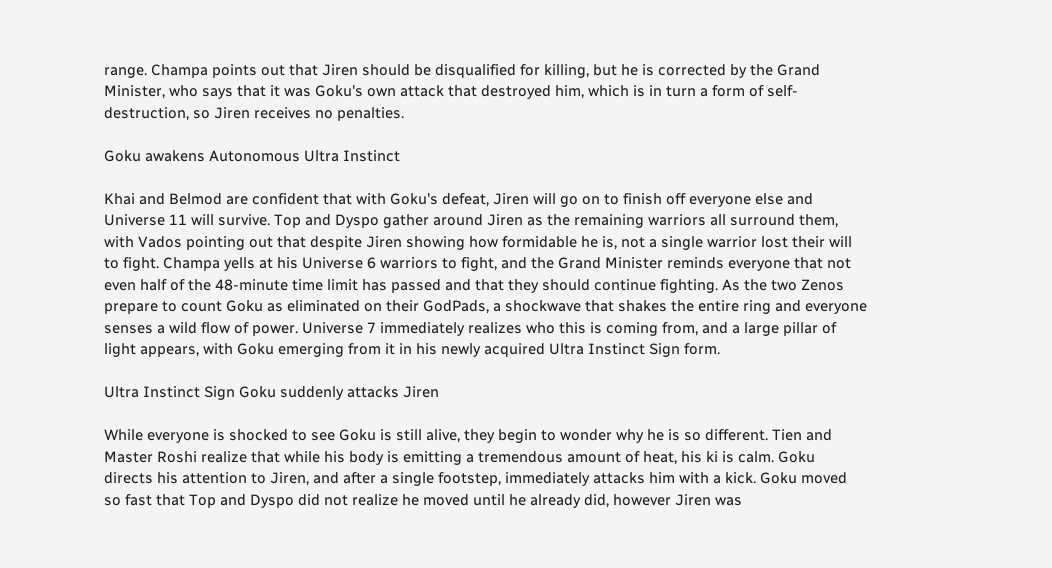range. Champa points out that Jiren should be disqualified for killing, but he is corrected by the Grand Minister, who says that it was Goku's own attack that destroyed him, which is in turn a form of self-destruction, so Jiren receives no penalties.

Goku awakens Autonomous Ultra Instinct

Khai and Belmod are confident that with Goku's defeat, Jiren will go on to finish off everyone else and Universe 11 will survive. Top and Dyspo gather around Jiren as the remaining warriors all surround them, with Vados pointing out that despite Jiren showing how formidable he is, not a single warrior lost their will to fight. Champa yells at his Universe 6 warriors to fight, and the Grand Minister reminds everyone that not even half of the 48-minute time limit has passed and that they should continue fighting. As the two Zenos prepare to count Goku as eliminated on their GodPads, a shockwave that shakes the entire ring and everyone senses a wild flow of power. Universe 7 immediately realizes who this is coming from, and a large pillar of light appears, with Goku emerging from it in his newly acquired Ultra Instinct Sign form.

Ultra Instinct Sign Goku suddenly attacks Jiren

While everyone is shocked to see Goku is still alive, they begin to wonder why he is so different. Tien and Master Roshi realize that while his body is emitting a tremendous amount of heat, his ki is calm. Goku directs his attention to Jiren, and after a single footstep, immediately attacks him with a kick. Goku moved so fast that Top and Dyspo did not realize he moved until he already did, however Jiren was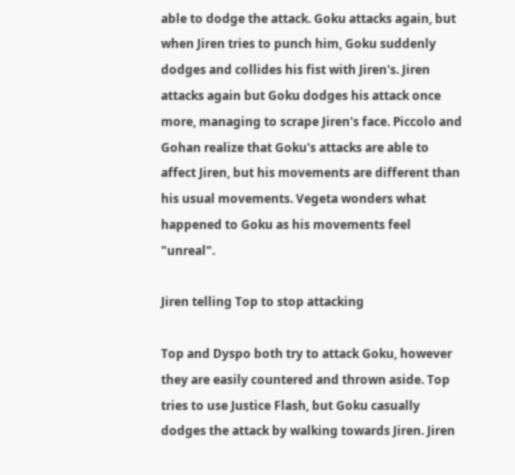able to dodge the attack. Goku attacks again, but when Jiren tries to punch him, Goku suddenly dodges and collides his fist with Jiren's. Jiren attacks again but Goku dodges his attack once more, managing to scrape Jiren's face. Piccolo and Gohan realize that Goku's attacks are able to affect Jiren, but his movements are different than his usual movements. Vegeta wonders what happened to Goku as his movements feel "unreal".

Jiren telling Top to stop attacking

Top and Dyspo both try to attack Goku, however they are easily countered and thrown aside. Top tries to use Justice Flash, but Goku casually dodges the attack by walking towards Jiren. Jiren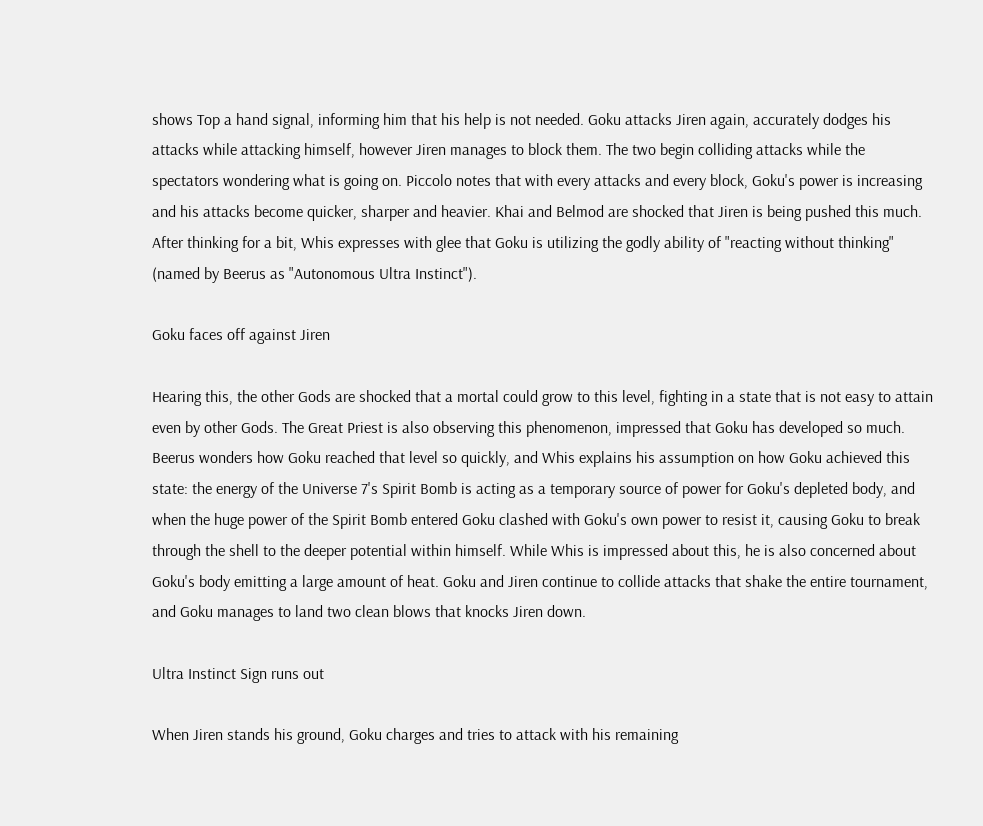shows Top a hand signal, informing him that his help is not needed. Goku attacks Jiren again, accurately dodges his attacks while attacking himself, however Jiren manages to block them. The two begin colliding attacks while the spectators wondering what is going on. Piccolo notes that with every attacks and every block, Goku's power is increasing and his attacks become quicker, sharper and heavier. Khai and Belmod are shocked that Jiren is being pushed this much. After thinking for a bit, Whis expresses with glee that Goku is utilizing the godly ability of "reacting without thinking" (named by Beerus as "Autonomous Ultra Instinct").

Goku faces off against Jiren

Hearing this, the other Gods are shocked that a mortal could grow to this level, fighting in a state that is not easy to attain even by other Gods. The Great Priest is also observing this phenomenon, impressed that Goku has developed so much. Beerus wonders how Goku reached that level so quickly, and Whis explains his assumption on how Goku achieved this state: the energy of the Universe 7's Spirit Bomb is acting as a temporary source of power for Goku's depleted body, and when the huge power of the Spirit Bomb entered Goku clashed with Goku's own power to resist it, causing Goku to break through the shell to the deeper potential within himself. While Whis is impressed about this, he is also concerned about Goku's body emitting a large amount of heat. Goku and Jiren continue to collide attacks that shake the entire tournament, and Goku manages to land two clean blows that knocks Jiren down.

Ultra Instinct Sign runs out

When Jiren stands his ground, Goku charges and tries to attack with his remaining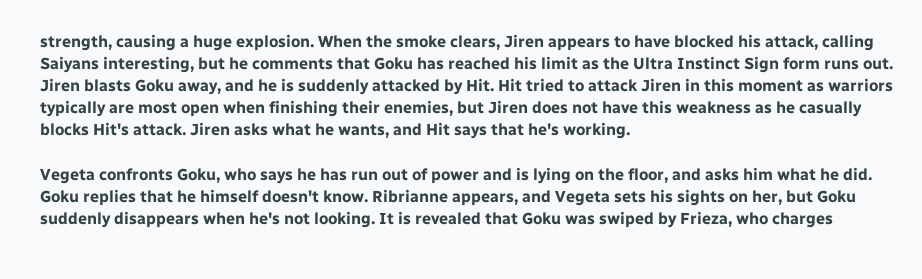strength, causing a huge explosion. When the smoke clears, Jiren appears to have blocked his attack, calling Saiyans interesting, but he comments that Goku has reached his limit as the Ultra Instinct Sign form runs out. Jiren blasts Goku away, and he is suddenly attacked by Hit. Hit tried to attack Jiren in this moment as warriors typically are most open when finishing their enemies, but Jiren does not have this weakness as he casually blocks Hit's attack. Jiren asks what he wants, and Hit says that he's working.

Vegeta confronts Goku, who says he has run out of power and is lying on the floor, and asks him what he did. Goku replies that he himself doesn't know. Ribrianne appears, and Vegeta sets his sights on her, but Goku suddenly disappears when he's not looking. It is revealed that Goku was swiped by Frieza, who charges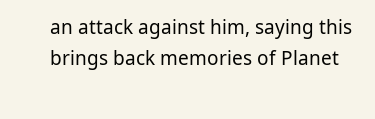an attack against him, saying this brings back memories of Planet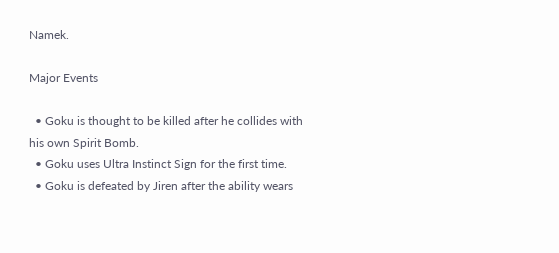Namek.

Major Events

  • Goku is thought to be killed after he collides with his own Spirit Bomb.
  • Goku uses Ultra Instinct Sign for the first time.
  • Goku is defeated by Jiren after the ability wears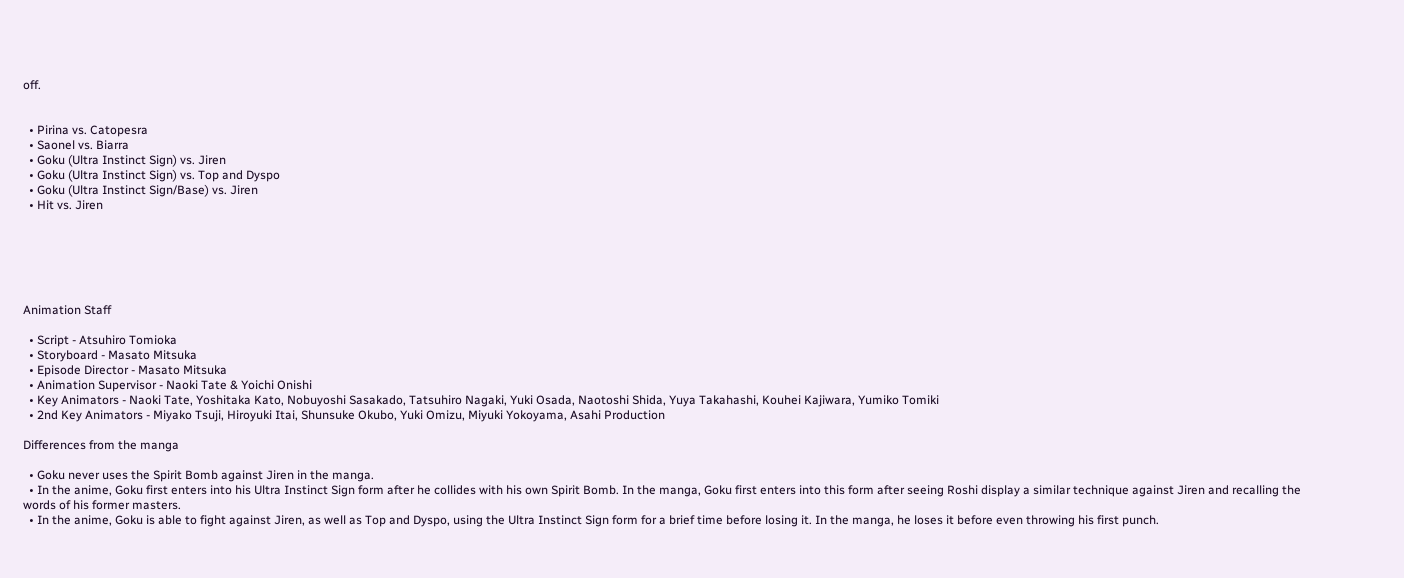off.


  • Pirina vs. Catopesra
  • Saonel vs. Biarra
  • Goku (Ultra Instinct Sign) vs. Jiren
  • Goku (Ultra Instinct Sign) vs. Top and Dyspo
  • Goku (Ultra Instinct Sign/Base) vs. Jiren
  • Hit vs. Jiren






Animation Staff

  • Script - Atsuhiro Tomioka
  • Storyboard - Masato Mitsuka
  • Episode Director - Masato Mitsuka
  • Animation Supervisor - Naoki Tate & Yoichi Onishi
  • Key Animators - Naoki Tate, Yoshitaka Kato, Nobuyoshi Sasakado, Tatsuhiro Nagaki, Yuki Osada, Naotoshi Shida, Yuya Takahashi, Kouhei Kajiwara, Yumiko Tomiki
  • 2nd Key Animators - Miyako Tsuji, Hiroyuki Itai, Shunsuke Okubo, Yuki Omizu, Miyuki Yokoyama, Asahi Production

Differences from the manga

  • Goku never uses the Spirit Bomb against Jiren in the manga.
  • In the anime, Goku first enters into his Ultra Instinct Sign form after he collides with his own Spirit Bomb. In the manga, Goku first enters into this form after seeing Roshi display a similar technique against Jiren and recalling the words of his former masters.
  • In the anime, Goku is able to fight against Jiren, as well as Top and Dyspo, using the Ultra Instinct Sign form for a brief time before losing it. In the manga, he loses it before even throwing his first punch.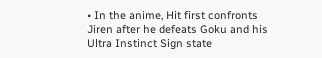• In the anime, Hit first confronts Jiren after he defeats Goku and his Ultra Instinct Sign state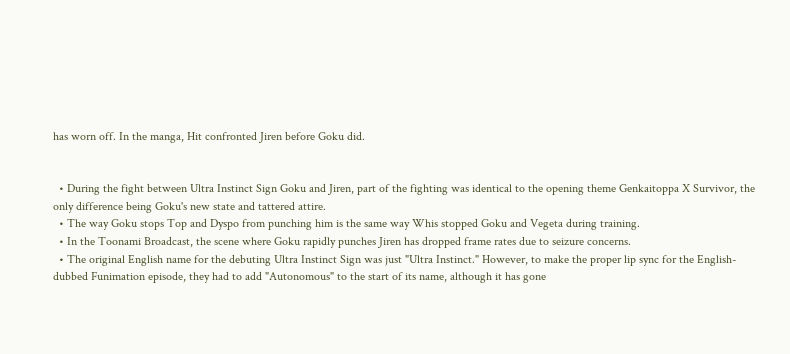has worn off. In the manga, Hit confronted Jiren before Goku did.


  • During the fight between Ultra Instinct Sign Goku and Jiren, part of the fighting was identical to the opening theme Genkaitoppa X Survivor, the only difference being Goku's new state and tattered attire.
  • The way Goku stops Top and Dyspo from punching him is the same way Whis stopped Goku and Vegeta during training.
  • In the Toonami Broadcast, the scene where Goku rapidly punches Jiren has dropped frame rates due to seizure concerns.
  • The original English name for the debuting Ultra Instinct Sign was just "Ultra Instinct." However, to make the proper lip sync for the English-dubbed Funimation episode, they had to add "Autonomous" to the start of its name, although it has gone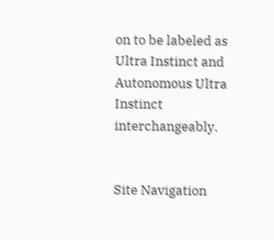on to be labeled as Ultra Instinct and Autonomous Ultra Instinct interchangeably.


Site Navigation